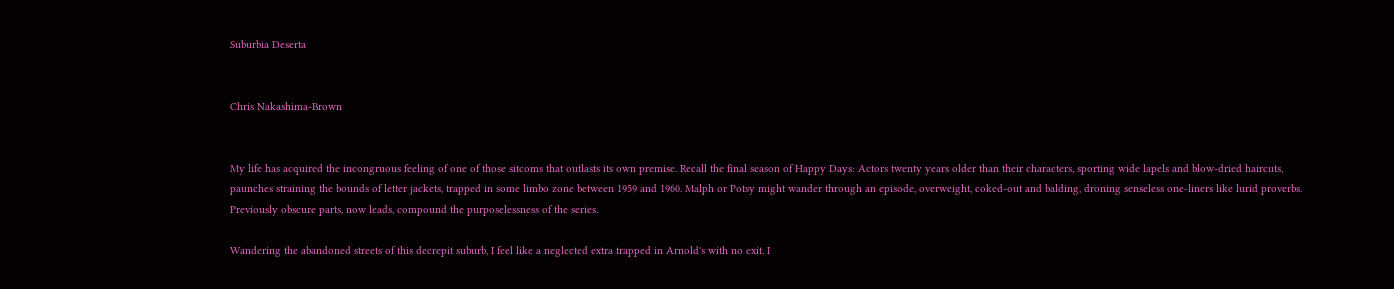Suburbia Deserta


Chris Nakashima-Brown


My life has acquired the incongruous feeling of one of those sitcoms that outlasts its own premise. Recall the final season of Happy Days: Actors twenty years older than their characters, sporting wide lapels and blow-dried haircuts, paunches straining the bounds of letter jackets, trapped in some limbo zone between 1959 and 1960. Malph or Potsy might wander through an episode, overweight, coked-out and balding, droning senseless one-liners like lurid proverbs. Previously obscure parts, now leads, compound the purposelessness of the series.

Wandering the abandoned streets of this decrepit suburb, I feel like a neglected extra trapped in Arnold's with no exit. I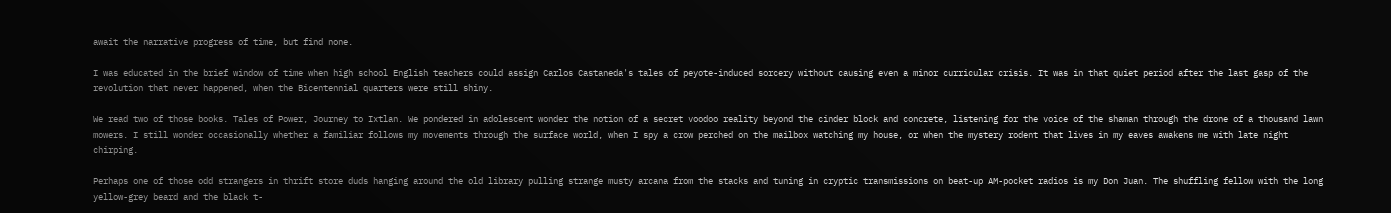await the narrative progress of time, but find none.

I was educated in the brief window of time when high school English teachers could assign Carlos Castaneda's tales of peyote-induced sorcery without causing even a minor curricular crisis. It was in that quiet period after the last gasp of the revolution that never happened, when the Bicentennial quarters were still shiny.

We read two of those books. Tales of Power, Journey to Ixtlan. We pondered in adolescent wonder the notion of a secret voodoo reality beyond the cinder block and concrete, listening for the voice of the shaman through the drone of a thousand lawn mowers. I still wonder occasionally whether a familiar follows my movements through the surface world, when I spy a crow perched on the mailbox watching my house, or when the mystery rodent that lives in my eaves awakens me with late night chirping.

Perhaps one of those odd strangers in thrift store duds hanging around the old library pulling strange musty arcana from the stacks and tuning in cryptic transmissions on beat-up AM-pocket radios is my Don Juan. The shuffling fellow with the long yellow-grey beard and the black t-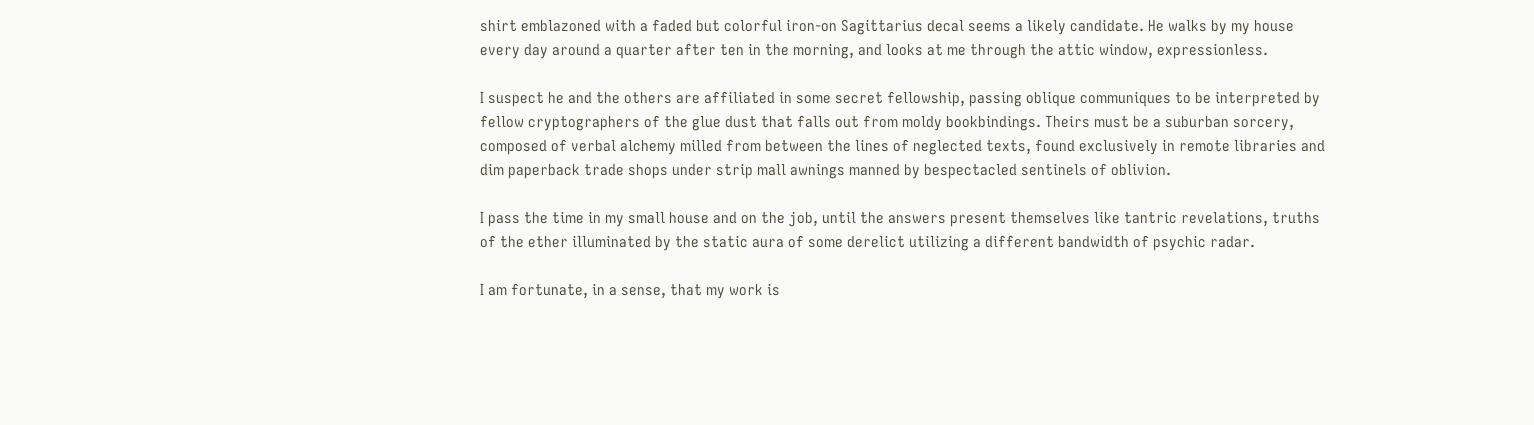shirt emblazoned with a faded but colorful iron-on Sagittarius decal seems a likely candidate. He walks by my house every day around a quarter after ten in the morning, and looks at me through the attic window, expressionless.

I suspect he and the others are affiliated in some secret fellowship, passing oblique communiques to be interpreted by fellow cryptographers of the glue dust that falls out from moldy bookbindings. Theirs must be a suburban sorcery, composed of verbal alchemy milled from between the lines of neglected texts, found exclusively in remote libraries and dim paperback trade shops under strip mall awnings manned by bespectacled sentinels of oblivion.

I pass the time in my small house and on the job, until the answers present themselves like tantric revelations, truths of the ether illuminated by the static aura of some derelict utilizing a different bandwidth of psychic radar.

I am fortunate, in a sense, that my work is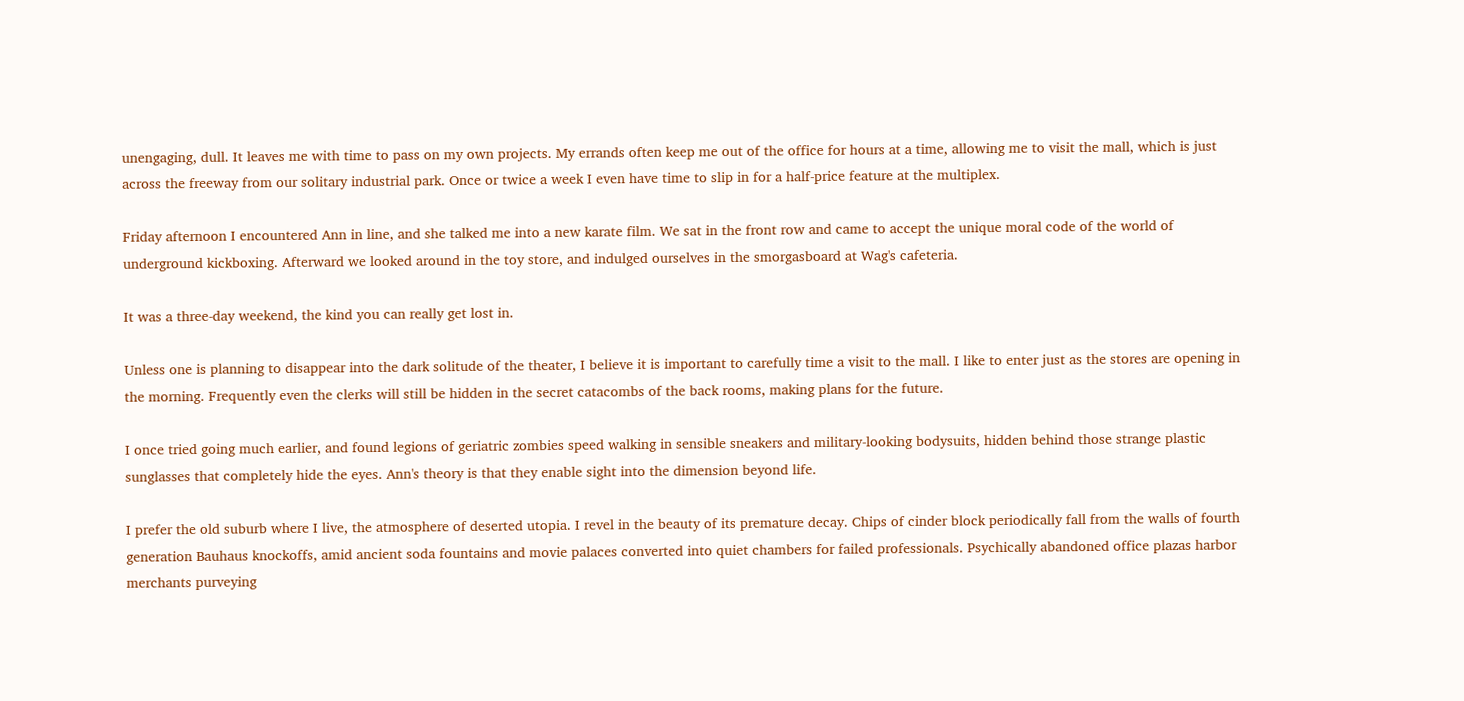unengaging, dull. It leaves me with time to pass on my own projects. My errands often keep me out of the office for hours at a time, allowing me to visit the mall, which is just across the freeway from our solitary industrial park. Once or twice a week I even have time to slip in for a half-price feature at the multiplex.

Friday afternoon I encountered Ann in line, and she talked me into a new karate film. We sat in the front row and came to accept the unique moral code of the world of underground kickboxing. Afterward we looked around in the toy store, and indulged ourselves in the smorgasboard at Wag's cafeteria.

It was a three-day weekend, the kind you can really get lost in.

Unless one is planning to disappear into the dark solitude of the theater, I believe it is important to carefully time a visit to the mall. I like to enter just as the stores are opening in the morning. Frequently even the clerks will still be hidden in the secret catacombs of the back rooms, making plans for the future.

I once tried going much earlier, and found legions of geriatric zombies speed walking in sensible sneakers and military-looking bodysuits, hidden behind those strange plastic sunglasses that completely hide the eyes. Ann's theory is that they enable sight into the dimension beyond life.

I prefer the old suburb where I live, the atmosphere of deserted utopia. I revel in the beauty of its premature decay. Chips of cinder block periodically fall from the walls of fourth generation Bauhaus knockoffs, amid ancient soda fountains and movie palaces converted into quiet chambers for failed professionals. Psychically abandoned office plazas harbor merchants purveying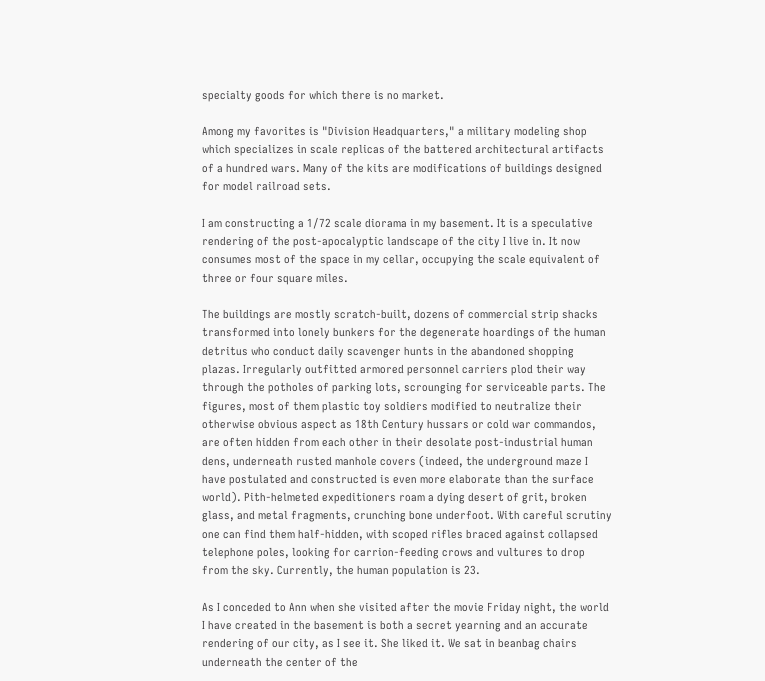specialty goods for which there is no market.

Among my favorites is "Division Headquarters," a military modeling shop which specializes in scale replicas of the battered architectural artifacts of a hundred wars. Many of the kits are modifications of buildings designed for model railroad sets.

I am constructing a 1/72 scale diorama in my basement. It is a speculative rendering of the post-apocalyptic landscape of the city I live in. It now consumes most of the space in my cellar, occupying the scale equivalent of three or four square miles.

The buildings are mostly scratch-built, dozens of commercial strip shacks transformed into lonely bunkers for the degenerate hoardings of the human detritus who conduct daily scavenger hunts in the abandoned shopping plazas. Irregularly outfitted armored personnel carriers plod their way through the potholes of parking lots, scrounging for serviceable parts. The figures, most of them plastic toy soldiers modified to neutralize their otherwise obvious aspect as 18th Century hussars or cold war commandos, are often hidden from each other in their desolate post-industrial human dens, underneath rusted manhole covers (indeed, the underground maze I have postulated and constructed is even more elaborate than the surface world). Pith-helmeted expeditioners roam a dying desert of grit, broken glass, and metal fragments, crunching bone underfoot. With careful scrutiny one can find them half-hidden, with scoped rifles braced against collapsed telephone poles, looking for carrion-feeding crows and vultures to drop from the sky. Currently, the human population is 23.

As I conceded to Ann when she visited after the movie Friday night, the world I have created in the basement is both a secret yearning and an accurate rendering of our city, as I see it. She liked it. We sat in beanbag chairs underneath the center of the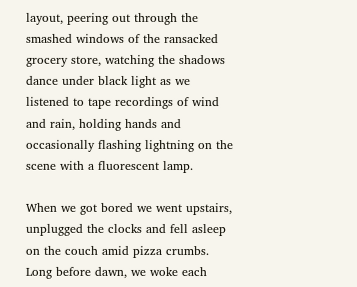layout, peering out through the smashed windows of the ransacked grocery store, watching the shadows dance under black light as we listened to tape recordings of wind and rain, holding hands and occasionally flashing lightning on the scene with a fluorescent lamp.

When we got bored we went upstairs, unplugged the clocks and fell asleep on the couch amid pizza crumbs. Long before dawn, we woke each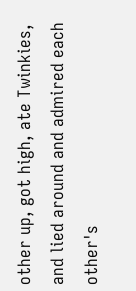other up, got high, ate Twinkies, and lied around and admired each other's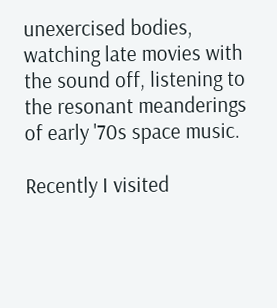unexercised bodies, watching late movies with the sound off, listening to the resonant meanderings of early '70s space music.

Recently I visited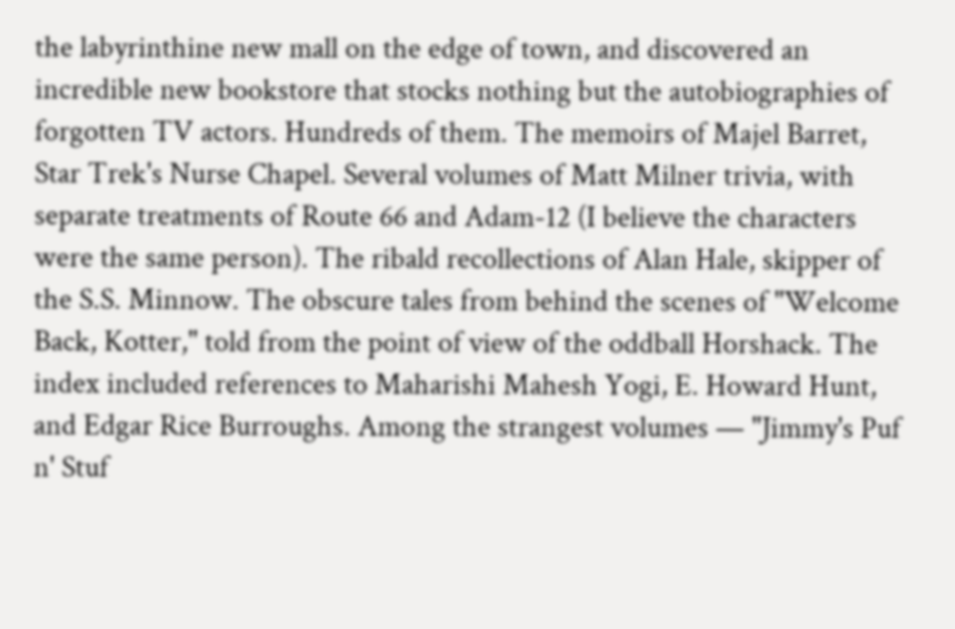the labyrinthine new mall on the edge of town, and discovered an incredible new bookstore that stocks nothing but the autobiographies of forgotten TV actors. Hundreds of them. The memoirs of Majel Barret, Star Trek's Nurse Chapel. Several volumes of Matt Milner trivia, with separate treatments of Route 66 and Adam-12 (I believe the characters were the same person). The ribald recollections of Alan Hale, skipper of the S.S. Minnow. The obscure tales from behind the scenes of "Welcome Back, Kotter," told from the point of view of the oddball Horshack. The index included references to Maharishi Mahesh Yogi, E. Howard Hunt, and Edgar Rice Burroughs. Among the strangest volumes — "Jimmy's Puf n' Stuf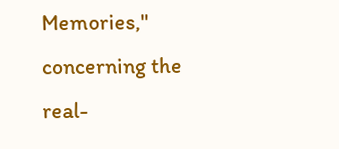Memories," concerning the real-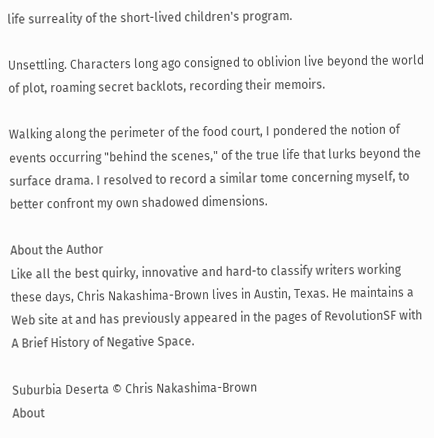life surreality of the short-lived children's program.

Unsettling. Characters long ago consigned to oblivion live beyond the world of plot, roaming secret backlots, recording their memoirs.

Walking along the perimeter of the food court, I pondered the notion of events occurring "behind the scenes," of the true life that lurks beyond the surface drama. I resolved to record a similar tome concerning myself, to better confront my own shadowed dimensions.

About the Author
Like all the best quirky, innovative and hard-to classify writers working these days, Chris Nakashima-Brown lives in Austin, Texas. He maintains a Web site at and has previously appeared in the pages of RevolutionSF with A Brief History of Negative Space.

Suburbia Deserta © Chris Nakashima-Brown
About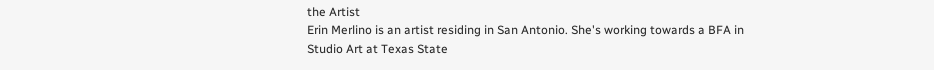the Artist
Erin Merlino is an artist residing in San Antonio. She's working towards a BFA in Studio Art at Texas State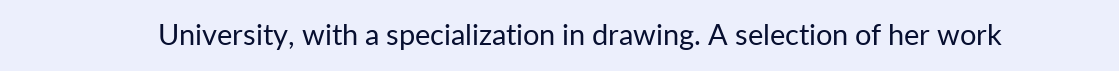University, with a specialization in drawing. A selection of her work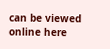can be viewed online here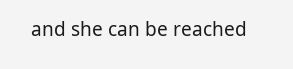and she can be reached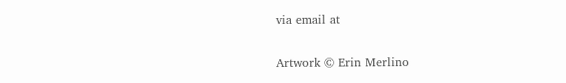via email at

Artwork © Erin Merlino